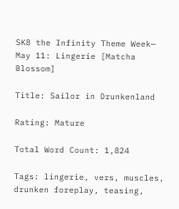SK8 the Infinity Theme Week— May 11: Lingerie [Matcha Blossom]

Title: Sailor in Drunkenland

Rating: Mature

Total Word Count: 1,824

Tags: lingerie, vers, muscles, drunken foreplay, teasing,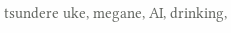tsundere uke, megane, AI, drinking,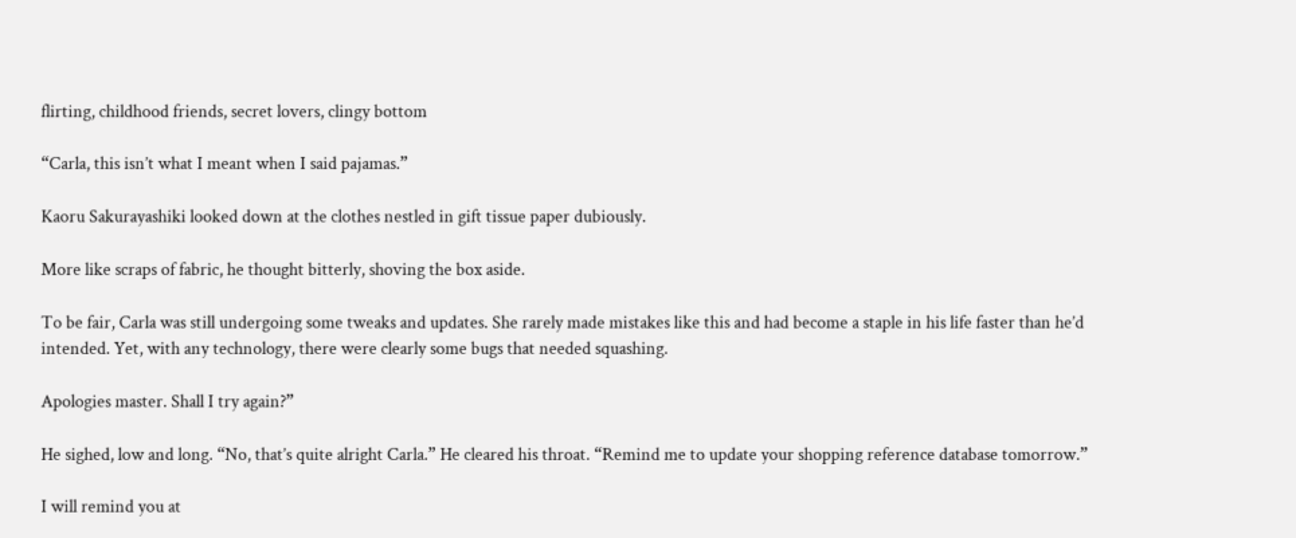flirting, childhood friends, secret lovers, clingy bottom

“Carla, this isn’t what I meant when I said pajamas.”

Kaoru Sakurayashiki looked down at the clothes nestled in gift tissue paper dubiously.

More like scraps of fabric, he thought bitterly, shoving the box aside.

To be fair, Carla was still undergoing some tweaks and updates. She rarely made mistakes like this and had become a staple in his life faster than he’d intended. Yet, with any technology, there were clearly some bugs that needed squashing.

Apologies master. Shall I try again?”

He sighed, low and long. “No, that’s quite alright Carla.” He cleared his throat. “Remind me to update your shopping reference database tomorrow.”

I will remind you at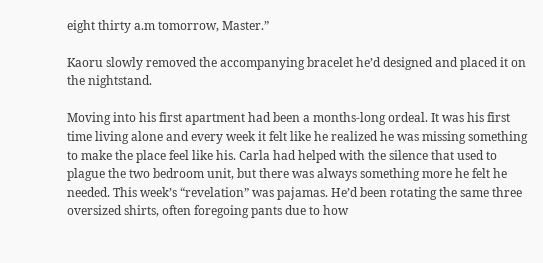eight thirty a.m tomorrow, Master.”

Kaoru slowly removed the accompanying bracelet he’d designed and placed it on the nightstand.

Moving into his first apartment had been a months-long ordeal. It was his first time living alone and every week it felt like he realized he was missing something to make the place feel like his. Carla had helped with the silence that used to plague the two bedroom unit, but there was always something more he felt he needed. This week’s “revelation” was pajamas. He’d been rotating the same three oversized shirts, often foregoing pants due to how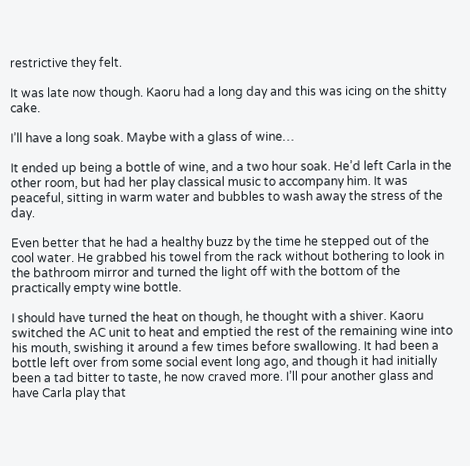restrictive they felt.

It was late now though. Kaoru had a long day and this was icing on the shitty cake.

I’ll have a long soak. Maybe with a glass of wine…

It ended up being a bottle of wine, and a two hour soak. He’d left Carla in the other room, but had her play classical music to accompany him. It was peaceful, sitting in warm water and bubbles to wash away the stress of the day.

Even better that he had a healthy buzz by the time he stepped out of the cool water. He grabbed his towel from the rack without bothering to look in the bathroom mirror and turned the light off with the bottom of the practically empty wine bottle.

I should have turned the heat on though, he thought with a shiver. Kaoru switched the AC unit to heat and emptied the rest of the remaining wine into his mouth, swishing it around a few times before swallowing. It had been a bottle left over from some social event long ago, and though it had initially been a tad bitter to taste, he now craved more. I’ll pour another glass and have Carla play that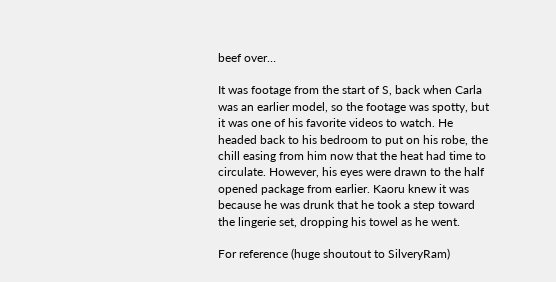beef over…

It was footage from the start of S, back when Carla was an earlier model, so the footage was spotty, but it was one of his favorite videos to watch. He headed back to his bedroom to put on his robe, the chill easing from him now that the heat had time to circulate. However, his eyes were drawn to the half opened package from earlier. Kaoru knew it was because he was drunk that he took a step toward the lingerie set, dropping his towel as he went.

For reference (huge shoutout to SilveryRam)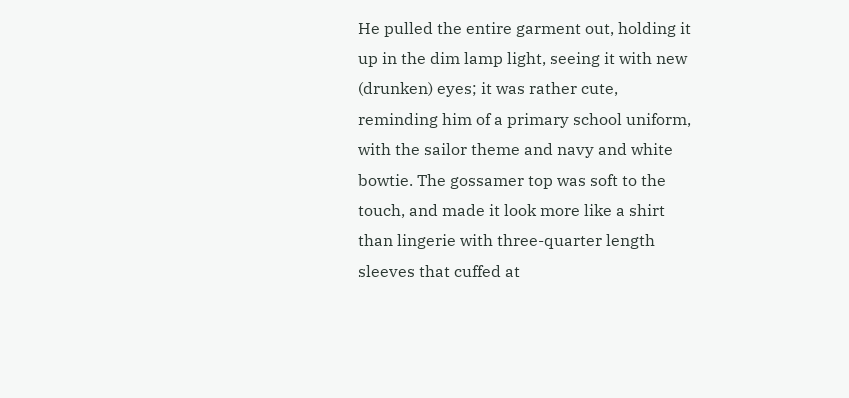He pulled the entire garment out, holding it up in the dim lamp light, seeing it with new (drunken) eyes; it was rather cute, reminding him of a primary school uniform, with the sailor theme and navy and white bowtie. The gossamer top was soft to the touch, and made it look more like a shirt than lingerie with three-quarter length sleeves that cuffed at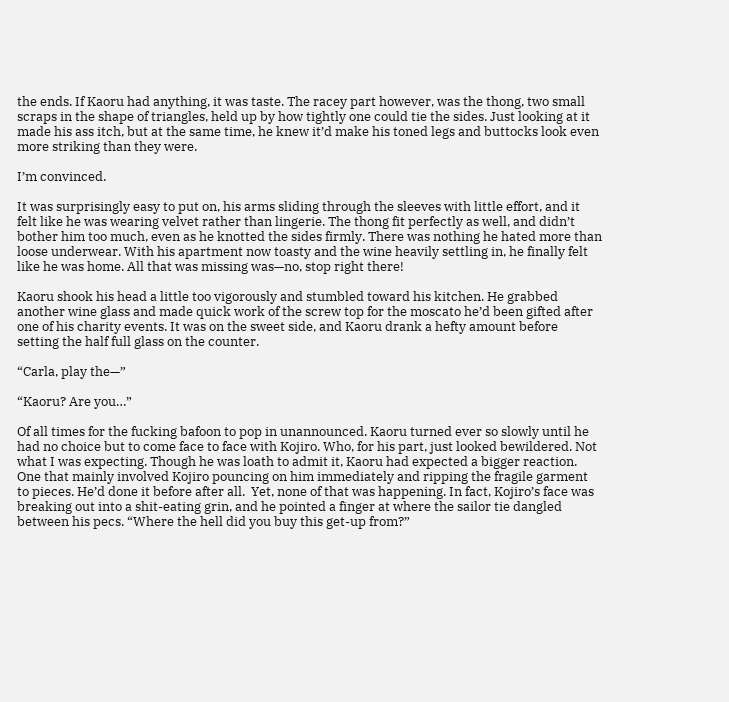the ends. If Kaoru had anything, it was taste. The racey part however, was the thong, two small scraps in the shape of triangles, held up by how tightly one could tie the sides. Just looking at it made his ass itch, but at the same time, he knew it’d make his toned legs and buttocks look even more striking than they were.

I’m convinced.

It was surprisingly easy to put on, his arms sliding through the sleeves with little effort, and it felt like he was wearing velvet rather than lingerie. The thong fit perfectly as well, and didn’t bother him too much, even as he knotted the sides firmly. There was nothing he hated more than loose underwear. With his apartment now toasty and the wine heavily settling in, he finally felt like he was home. All that was missing was—no, stop right there!

Kaoru shook his head a little too vigorously and stumbled toward his kitchen. He grabbed another wine glass and made quick work of the screw top for the moscato he’d been gifted after one of his charity events. It was on the sweet side, and Kaoru drank a hefty amount before setting the half full glass on the counter.

“Carla, play the—”

“Kaoru? Are you…”

Of all times for the fucking bafoon to pop in unannounced. Kaoru turned ever so slowly until he had no choice but to come face to face with Kojiro. Who, for his part, just looked bewildered. Not what I was expecting. Though he was loath to admit it, Kaoru had expected a bigger reaction. One that mainly involved Kojiro pouncing on him immediately and ripping the fragile garment to pieces. He’d done it before after all.  Yet, none of that was happening. In fact, Kojiro’s face was breaking out into a shit-eating grin, and he pointed a finger at where the sailor tie dangled between his pecs. “Where the hell did you buy this get-up from?”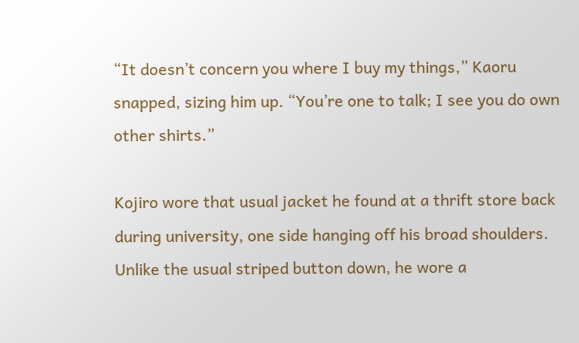“It doesn’t concern you where I buy my things,” Kaoru snapped, sizing him up. “You’re one to talk; I see you do own other shirts.”

Kojiro wore that usual jacket he found at a thrift store back during university, one side hanging off his broad shoulders. Unlike the usual striped button down, he wore a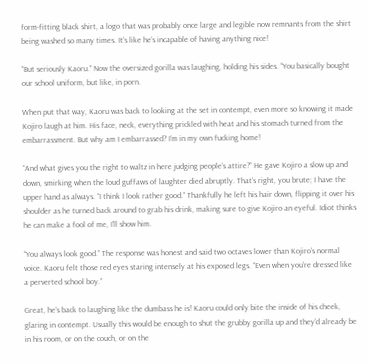form-fitting black shirt, a logo that was probably once large and legible now remnants from the shirt being washed so many times. It’s like he’s incapable of having anything nice!

“But seriously Kaoru.” Now the oversized gorilla was laughing, holding his sides. “You basically bought our school uniform, but like, in porn.

When put that way, Kaoru was back to looking at the set in contempt, even more so knowing it made Kojiro laugh at him. His face, neck, everything prickled with heat and his stomach turned from the embarrassment. But why am I embarrassed? I’m in my own fucking home!

“And what gives you the right to waltz in here judging people’s attire?” He gave Kojiro a slow up and down, smirking when the loud guffaws of laughter died abruptly. That’s right, you brute; I have the upper hand as always. “I think I look rather good.” Thankfully he left his hair down, flipping it over his shoulder as he turned back around to grab his drink, making sure to give Kojiro an eyeful. Idiot thinks he can make a fool of me, I’ll show him.

“You always look good.” The response was honest and said two octaves lower than Kojiro’s normal voice. Kaoru felt those red eyes staring intensely at his exposed legs. “Even when you’re dressed like a perverted school boy.”

Great, he’s back to laughing like the dumbass he is! Kaoru could only bite the inside of his cheek, glaring in contempt. Usually this would be enough to shut the grubby gorilla up and they’d already be in his room, or on the couch, or on the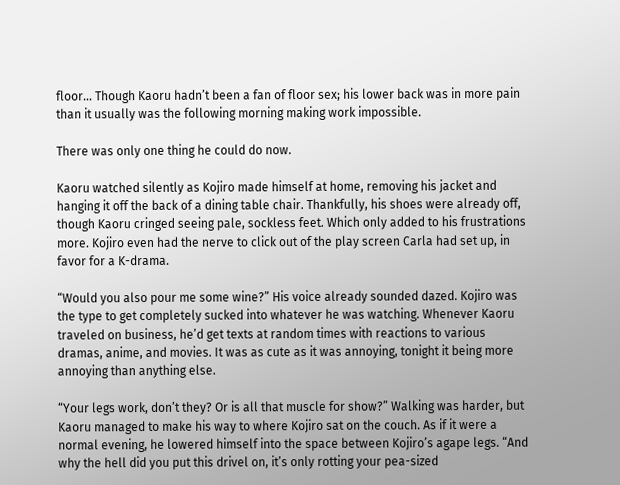floor… Though Kaoru hadn’t been a fan of floor sex; his lower back was in more pain than it usually was the following morning making work impossible.

There was only one thing he could do now.

Kaoru watched silently as Kojiro made himself at home, removing his jacket and hanging it off the back of a dining table chair. Thankfully, his shoes were already off, though Kaoru cringed seeing pale, sockless feet. Which only added to his frustrations more. Kojiro even had the nerve to click out of the play screen Carla had set up, in favor for a K-drama.

“Would you also pour me some wine?” His voice already sounded dazed. Kojiro was the type to get completely sucked into whatever he was watching. Whenever Kaoru traveled on business, he’d get texts at random times with reactions to various dramas, anime, and movies. It was as cute as it was annoying, tonight it being more annoying than anything else.

“Your legs work, don’t they? Or is all that muscle for show?” Walking was harder, but Kaoru managed to make his way to where Kojiro sat on the couch. As if it were a normal evening, he lowered himself into the space between Kojiro’s agape legs. “And why the hell did you put this drivel on, it’s only rotting your pea-sized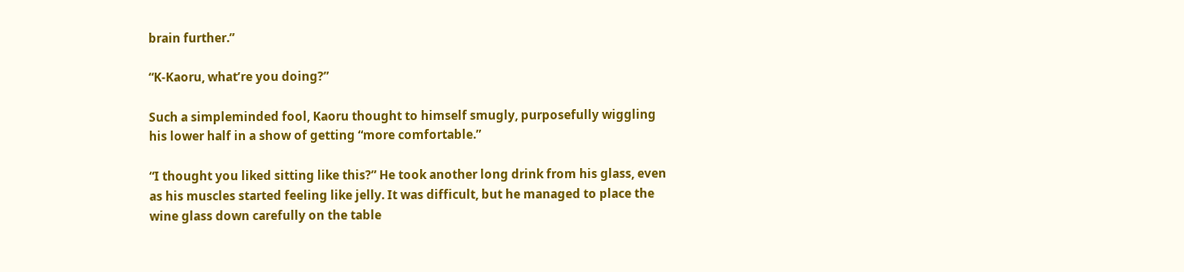brain further.”

“K-Kaoru, what’re you doing?”

Such a simpleminded fool, Kaoru thought to himself smugly, purposefully wiggling his lower half in a show of getting “more comfortable.”

“I thought you liked sitting like this?” He took another long drink from his glass, even as his muscles started feeling like jelly. It was difficult, but he managed to place the wine glass down carefully on the table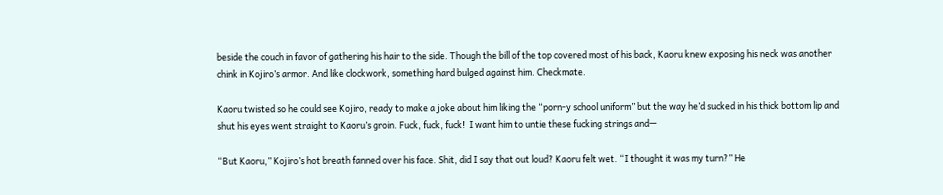beside the couch in favor of gathering his hair to the side. Though the bill of the top covered most of his back, Kaoru knew exposing his neck was another chink in Kojiro’s armor. And like clockwork, something hard bulged against him. Checkmate.

Kaoru twisted so he could see Kojiro, ready to make a joke about him liking the “porn-y school uniform” but the way he’d sucked in his thick bottom lip and shut his eyes went straight to Kaoru’s groin. Fuck, fuck, fuck!  I want him to untie these fucking strings and—

“But Kaoru,” Kojiro’s hot breath fanned over his face. Shit, did I say that out loud? Kaoru felt wet. “I thought it was my turn?” He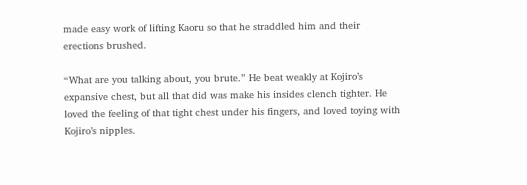made easy work of lifting Kaoru so that he straddled him and their erections brushed.

“What are you talking about, you brute.” He beat weakly at Kojiro’s expansive chest, but all that did was make his insides clench tighter. He loved the feeling of that tight chest under his fingers, and loved toying with Kojiro’s nipples.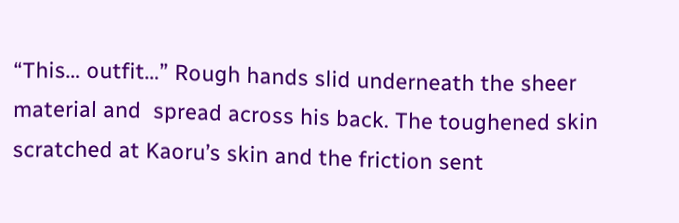“This… outfit…” Rough hands slid underneath the sheer material and  spread across his back. The toughened skin scratched at Kaoru’s skin and the friction sent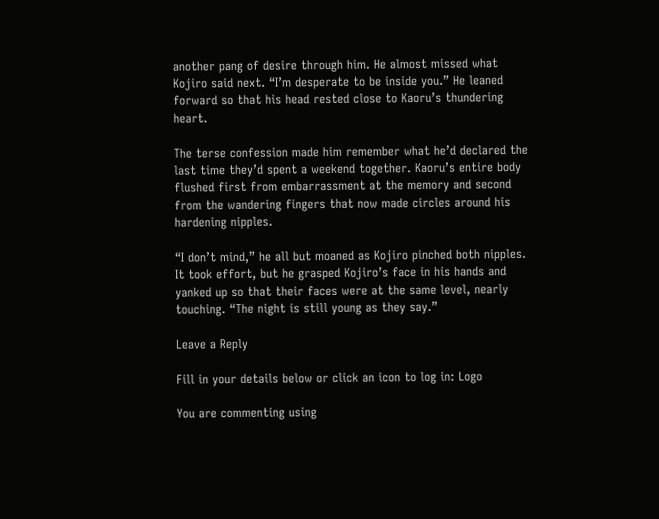another pang of desire through him. He almost missed what Kojiro said next. “I’m desperate to be inside you.” He leaned forward so that his head rested close to Kaoru’s thundering heart.

The terse confession made him remember what he’d declared the last time they’d spent a weekend together. Kaoru’s entire body flushed first from embarrassment at the memory and second from the wandering fingers that now made circles around his hardening nipples.

“I don’t mind,” he all but moaned as Kojiro pinched both nipples. It took effort, but he grasped Kojiro’s face in his hands and yanked up so that their faces were at the same level, nearly touching. “The night is still young as they say.”

Leave a Reply

Fill in your details below or click an icon to log in: Logo

You are commenting using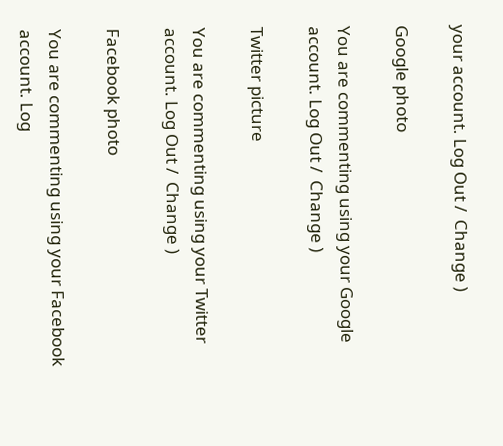your account. Log Out /  Change )

Google photo

You are commenting using your Google account. Log Out /  Change )

Twitter picture

You are commenting using your Twitter account. Log Out /  Change )

Facebook photo

You are commenting using your Facebook account. Log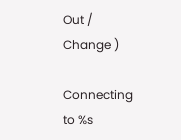Out /  Change )

Connecting to %s